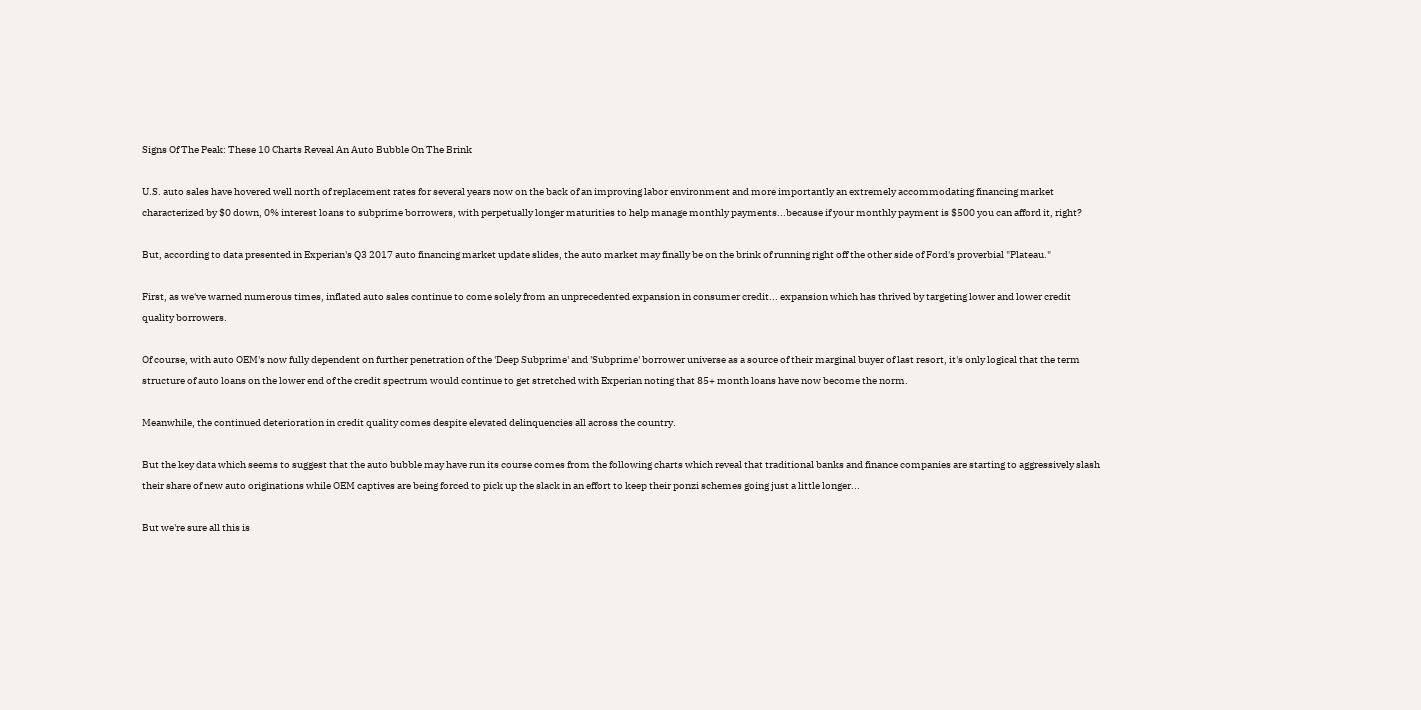Signs Of The Peak: These 10 Charts Reveal An Auto Bubble On The Brink

U.S. auto sales have hovered well north of replacement rates for several years now on the back of an improving labor environment and more importantly an extremely accommodating financing market characterized by $0 down, 0% interest loans to subprime borrowers, with perpetually longer maturities to help manage monthly payments...because if your monthly payment is $500 you can afford it, right?

But, according to data presented in Experian's Q3 2017 auto financing market update slides, the auto market may finally be on the brink of running right off the other side of Ford's proverbial "Plateau."

First, as we've warned numerous times, inflated auto sales continue to come solely from an unprecedented expansion in consumer credit... expansion which has thrived by targeting lower and lower credit quality borrowers.

Of course, with auto OEM's now fully dependent on further penetration of the 'Deep Subprime' and 'Subprime' borrower universe as a source of their marginal buyer of last resort, it's only logical that the term structure of auto loans on the lower end of the credit spectrum would continue to get stretched with Experian noting that 85+ month loans have now become the norm.

Meanwhile, the continued deterioration in credit quality comes despite elevated delinquencies all across the country.

But the key data which seems to suggest that the auto bubble may have run its course comes from the following charts which reveal that traditional banks and finance companies are starting to aggressively slash their share of new auto originations while OEM captives are being forced to pick up the slack in an effort to keep their ponzi schemes going just a little longer...

But we're sure all this is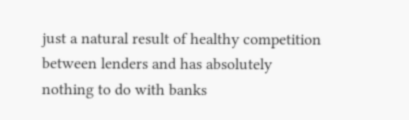just a natural result of healthy competition between lenders and has absolutely nothing to do with banks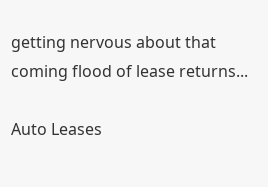getting nervous about that coming flood of lease returns...

Auto Leases